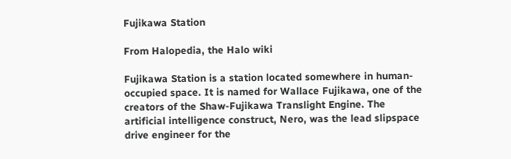Fujikawa Station

From Halopedia, the Halo wiki

Fujikawa Station is a station located somewhere in human-occupied space. It is named for Wallace Fujikawa, one of the creators of the Shaw-Fujikawa Translight Engine. The artificial intelligence construct, Nero, was the lead slipspace drive engineer for the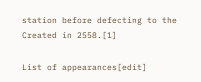station before defecting to the Created in 2558.[1]

List of appearances[edit]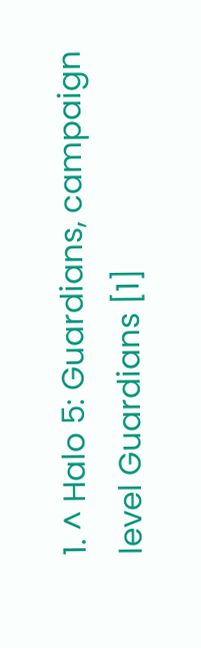1. ^ Halo 5: Guardians, campaign level Guardians [1]